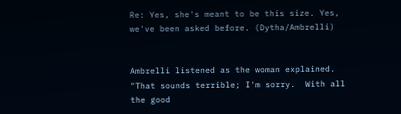Re: Yes, she's meant to be this size. Yes, we've been asked before. (Dytha/Ambrelli)


Ambrelli listened as the woman explained.  "That sounds terrible; I'm sorry.  With all the good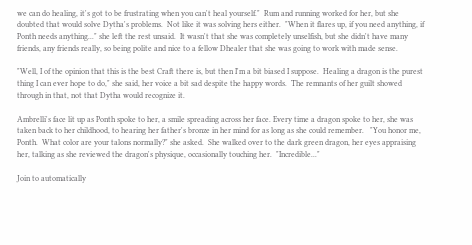we can do healing, it's got to be frustrating when you can't heal yourself."  Rum and running worked for her, but she doubted that would solve Dytha's problems.  Not like it was solving hers either.  "When it flares up, if you need anything, if Ponth needs anything..." she left the rest unsaid.  It wasn't that she was completely unselfish, but she didn't have many friends, any friends really, so being polite and nice to a fellow Dhealer that she was going to work with made sense.

"Well, I of the opinion that this is the best Craft there is, but then I'm a bit biased I suppose.  Healing a dragon is the purest thing I can ever hope to do," she said, her voice a bit sad despite the happy words.  The remnants of her guilt showed through in that, not that Dytha would recognize it.

Ambrelli's face lit up as Ponth spoke to her, a smile spreading across her face. Every time a dragon spoke to her, she was taken back to her childhood, to hearing her father's bronze in her mind for as long as she could remember.   "You honor me, Ponth.  What color are your talons normally?" she asked.  She walked over to the dark green dragon, her eyes appraising her, talking as she reviewed the dragon's physique, occasionally touching her.  "Incredible..."

Join to automatically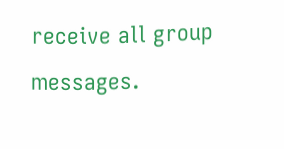receive all group messages.